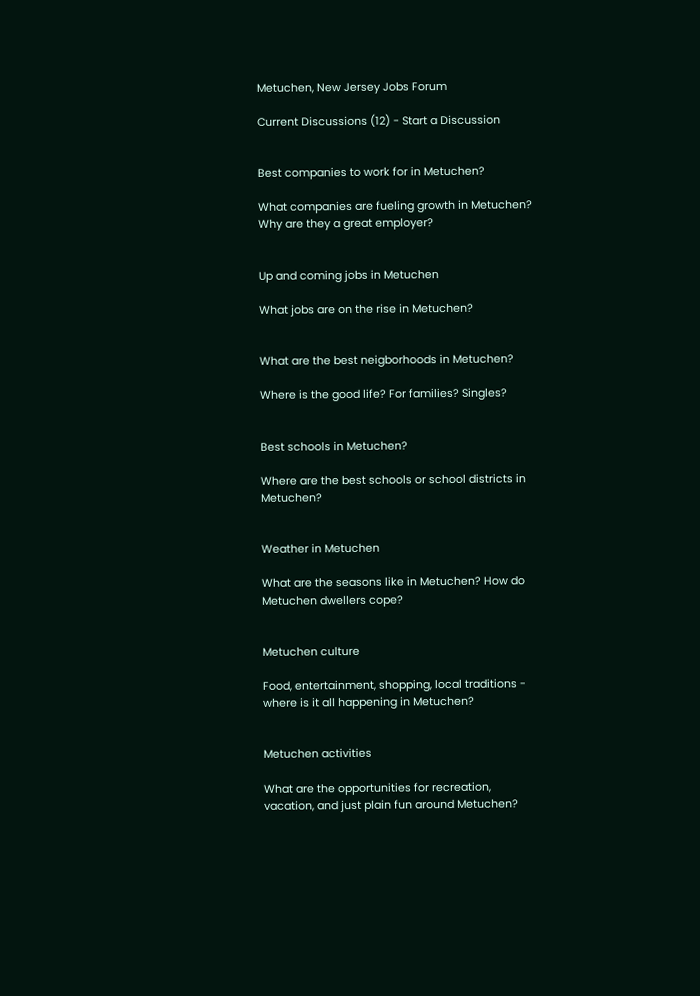Metuchen, New Jersey Jobs Forum

Current Discussions (12) - Start a Discussion


Best companies to work for in Metuchen?

What companies are fueling growth in Metuchen? Why are they a great employer?


Up and coming jobs in Metuchen

What jobs are on the rise in Metuchen?


What are the best neigborhoods in Metuchen?

Where is the good life? For families? Singles?


Best schools in Metuchen?

Where are the best schools or school districts in Metuchen?


Weather in Metuchen

What are the seasons like in Metuchen? How do Metuchen dwellers cope?


Metuchen culture

Food, entertainment, shopping, local traditions - where is it all happening in Metuchen?


Metuchen activities

What are the opportunities for recreation, vacation, and just plain fun around Metuchen?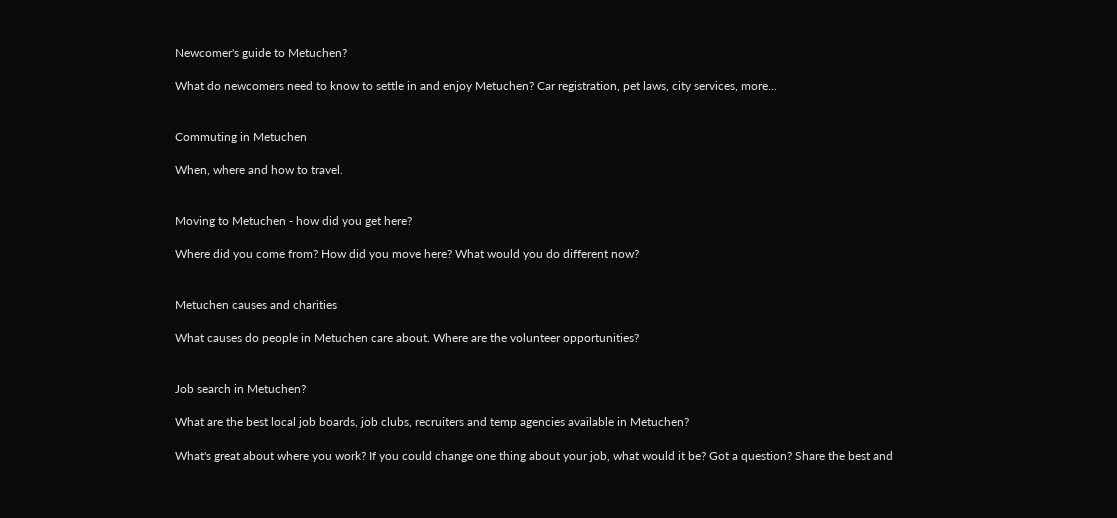Newcomer's guide to Metuchen?

What do newcomers need to know to settle in and enjoy Metuchen? Car registration, pet laws, city services, more...


Commuting in Metuchen

When, where and how to travel.


Moving to Metuchen - how did you get here?

Where did you come from? How did you move here? What would you do different now?


Metuchen causes and charities

What causes do people in Metuchen care about. Where are the volunteer opportunities?


Job search in Metuchen?

What are the best local job boards, job clubs, recruiters and temp agencies available in Metuchen?

What's great about where you work? If you could change one thing about your job, what would it be? Got a question? Share the best and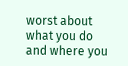worst about what you do and where you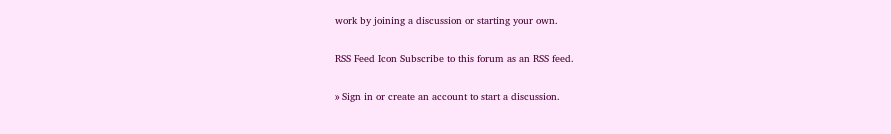work by joining a discussion or starting your own.

RSS Feed Icon Subscribe to this forum as an RSS feed.

» Sign in or create an account to start a discussion.